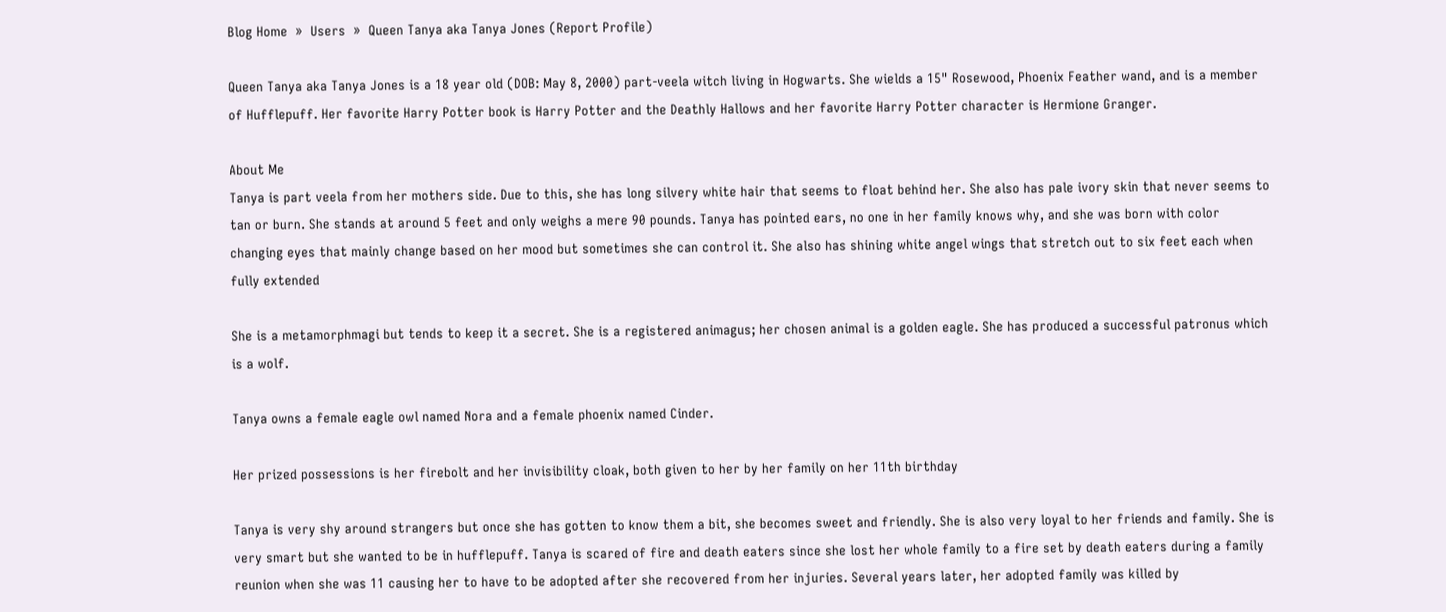Blog Home  »  Users  »  Queen Tanya aka Tanya Jones (Report Profile)

Queen Tanya aka Tanya Jones is a 18 year old (DOB: May 8, 2000) part-veela witch living in Hogwarts. She wields a 15" Rosewood, Phoenix Feather wand, and is a member of Hufflepuff. Her favorite Harry Potter book is Harry Potter and the Deathly Hallows and her favorite Harry Potter character is Hermione Granger.

About Me
Tanya is part veela from her mothers side. Due to this, she has long silvery white hair that seems to float behind her. She also has pale ivory skin that never seems to tan or burn. She stands at around 5 feet and only weighs a mere 90 pounds. Tanya has pointed ears, no one in her family knows why, and she was born with color changing eyes that mainly change based on her mood but sometimes she can control it. She also has shining white angel wings that stretch out to six feet each when fully extended

She is a metamorphmagi but tends to keep it a secret. She is a registered animagus; her chosen animal is a golden eagle. She has produced a successful patronus which is a wolf.

Tanya owns a female eagle owl named Nora and a female phoenix named Cinder.

Her prized possessions is her firebolt and her invisibility cloak, both given to her by her family on her 11th birthday

Tanya is very shy around strangers but once she has gotten to know them a bit, she becomes sweet and friendly. She is also very loyal to her friends and family. She is very smart but she wanted to be in hufflepuff. Tanya is scared of fire and death eaters since she lost her whole family to a fire set by death eaters during a family reunion when she was 11 causing her to have to be adopted after she recovered from her injuries. Several years later, her adopted family was killed by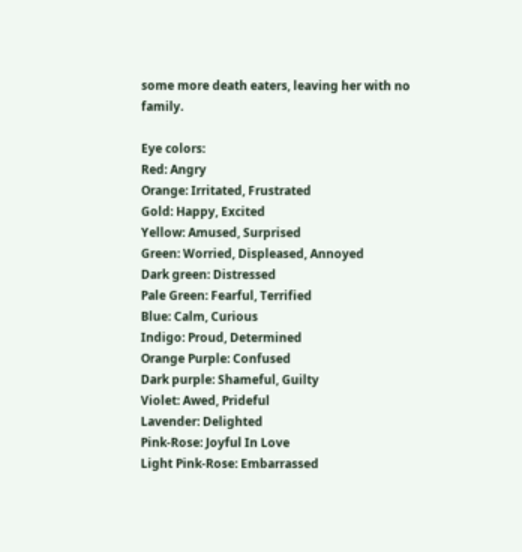some more death eaters, leaving her with no family.

Eye colors:
Red: Angry
Orange: Irritated, Frustrated
Gold: Happy, Excited
Yellow: Amused, Surprised
Green: Worried, Displeased, Annoyed
Dark green: Distressed
Pale Green: Fearful, Terrified
Blue: Calm, Curious
Indigo: Proud, Determined
Orange Purple: Confused
Dark purple: Shameful, Guilty
Violet: Awed, Prideful
Lavender: Delighted
Pink-Rose: Joyful In Love
Light Pink-Rose: Embarrassed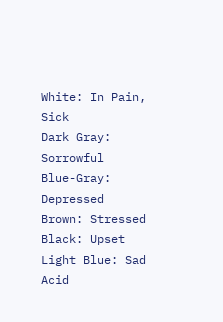White: In Pain, Sick
Dark Gray: Sorrowful
Blue-Gray: Depressed
Brown: Stressed
Black: Upset
Light Blue: Sad
Acid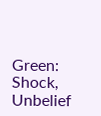Green: Shock, Unbelief